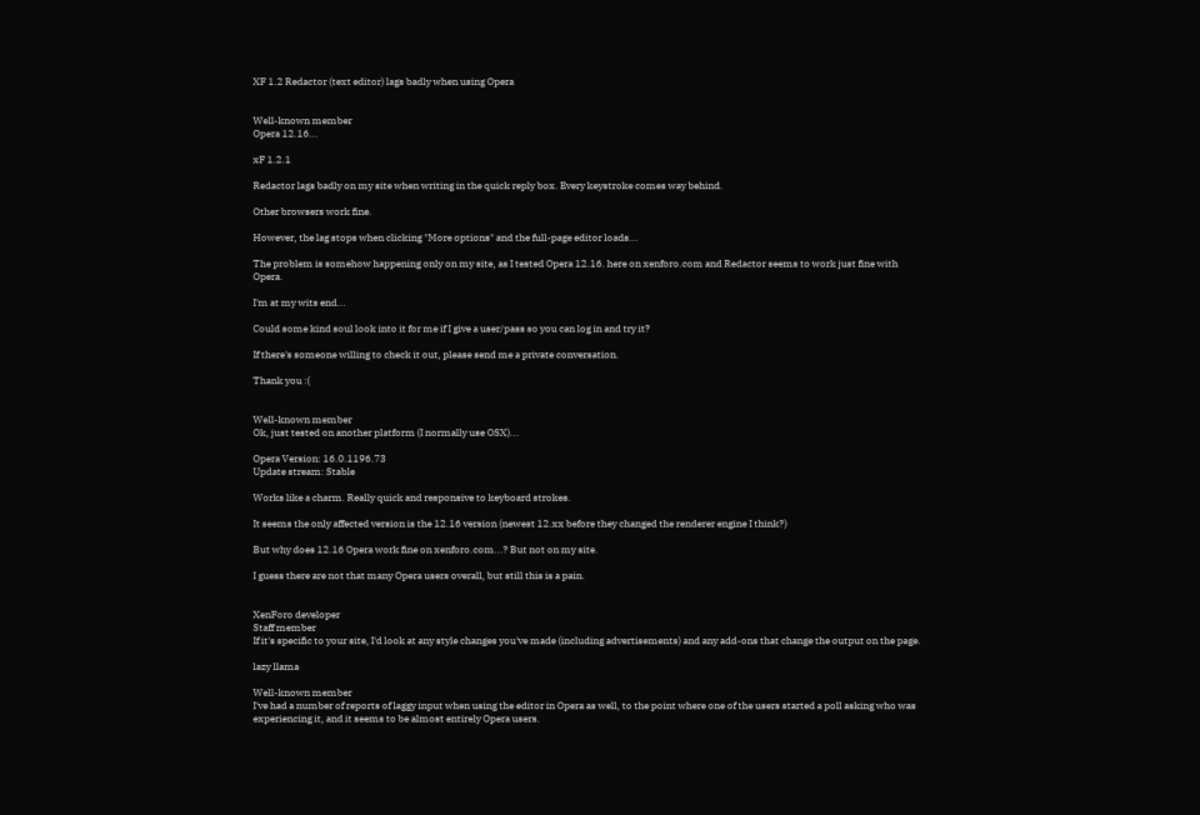XF 1.2 Redactor (text editor) lags badly when using Opera


Well-known member
Opera 12.16...

xF 1.2.1

Redactor lags badly on my site when writing in the quick reply box. Every keystroke comes way behind.

Other browsers work fine.

However, the lag stops when clicking "More options" and the full-page editor loads...

The problem is somehow happening only on my site, as I tested Opera 12.16. here on xenforo.com and Redactor seems to work just fine with Opera.

I'm at my wits end...

Could some kind soul look into it for me if I give a user/pass so you can log in and try it?

If there's someone willing to check it out, please send me a private conversation.

Thank you :(


Well-known member
Ok, just tested on another platform (I normally use OSX)...

Opera Version: 16.0.1196.73
Update stream: Stable

Works like a charm. Really quick and responsive to keyboard strokes.

It seems the only affected version is the 12.16 version (newest 12.xx before they changed the renderer engine I think?)

But why does 12.16 Opera work fine on xenforo.com...? But not on my site.

I guess there are not that many Opera users overall, but still this is a pain.


XenForo developer
Staff member
If it's specific to your site, I'd look at any style changes you've made (including advertisements) and any add-ons that change the output on the page.

lazy llama

Well-known member
I've had a number of reports of laggy input when using the editor in Opera as well, to the point where one of the users started a poll asking who was experiencing it, and it seems to be almost entirely Opera users.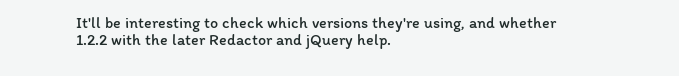It'll be interesting to check which versions they're using, and whether 1.2.2 with the later Redactor and jQuery help.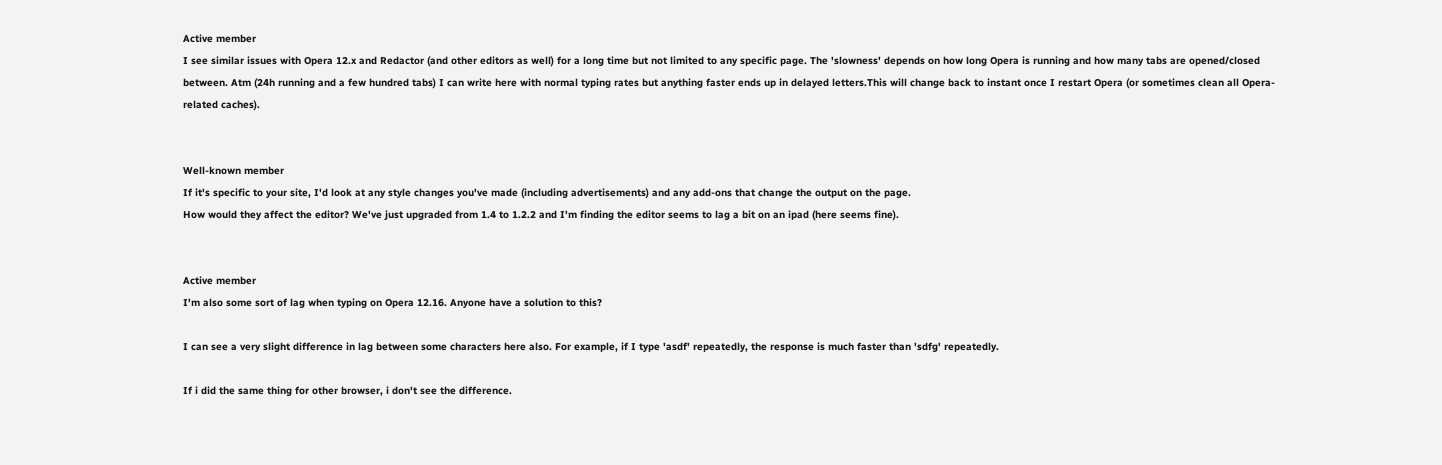Active member
I see similar issues with Opera 12.x and Redactor (and other editors as well) for a long time but not limited to any specific page. The 'slowness' depends on how long Opera is running and how many tabs are opened/closed between. Atm (24h running and a few hundred tabs) I can write here with normal typing rates but anything faster ends up in delayed letters.This will change back to instant once I restart Opera (or sometimes clean all Opera-related caches).


Well-known member
If it's specific to your site, I'd look at any style changes you've made (including advertisements) and any add-ons that change the output on the page.
How would they affect the editor? We've just upgraded from 1.4 to 1.2.2 and I'm finding the editor seems to lag a bit on an ipad (here seems fine).


Active member
I'm also some sort of lag when typing on Opera 12.16. Anyone have a solution to this?

I can see a very slight difference in lag between some characters here also. For example, if I type 'asdf' repeatedly, the response is much faster than 'sdfg' repeatedly.

If i did the same thing for other browser, i don't see the difference.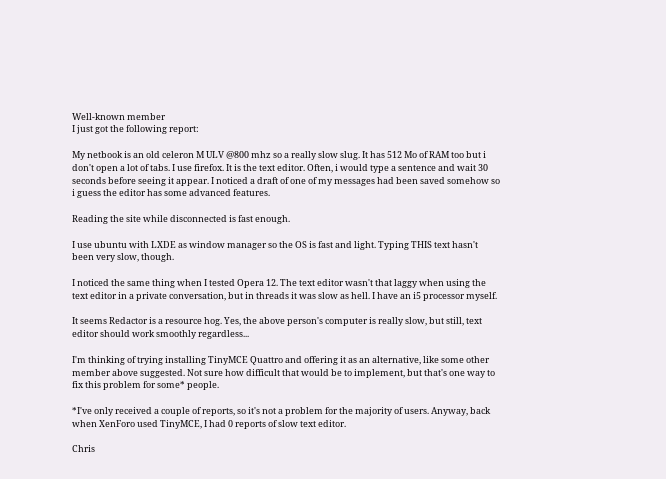Well-known member
I just got the following report:

My netbook is an old celeron M ULV @800 mhz so a really slow slug. It has 512 Mo of RAM too but i don't open a lot of tabs. I use firefox. It is the text editor. Often, i would type a sentence and wait 30 seconds before seeing it appear. I noticed a draft of one of my messages had been saved somehow so i guess the editor has some advanced features.

Reading the site while disconnected is fast enough.

I use ubuntu with LXDE as window manager so the OS is fast and light. Typing THIS text hasn't been very slow, though.

I noticed the same thing when I tested Opera 12. The text editor wasn't that laggy when using the text editor in a private conversation, but in threads it was slow as hell. I have an i5 processor myself.

It seems Redactor is a resource hog. Yes, the above person's computer is really slow, but still, text editor should work smoothly regardless...

I'm thinking of trying installing TinyMCE Quattro and offering it as an alternative, like some other member above suggested. Not sure how difficult that would be to implement, but that's one way to fix this problem for some* people.

*I've only received a couple of reports, so it's not a problem for the majority of users. Anyway, back when XenForo used TinyMCE, I had 0 reports of slow text editor.

Chris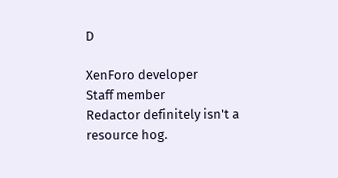D

XenForo developer
Staff member
Redactor definitely isn't a resource hog.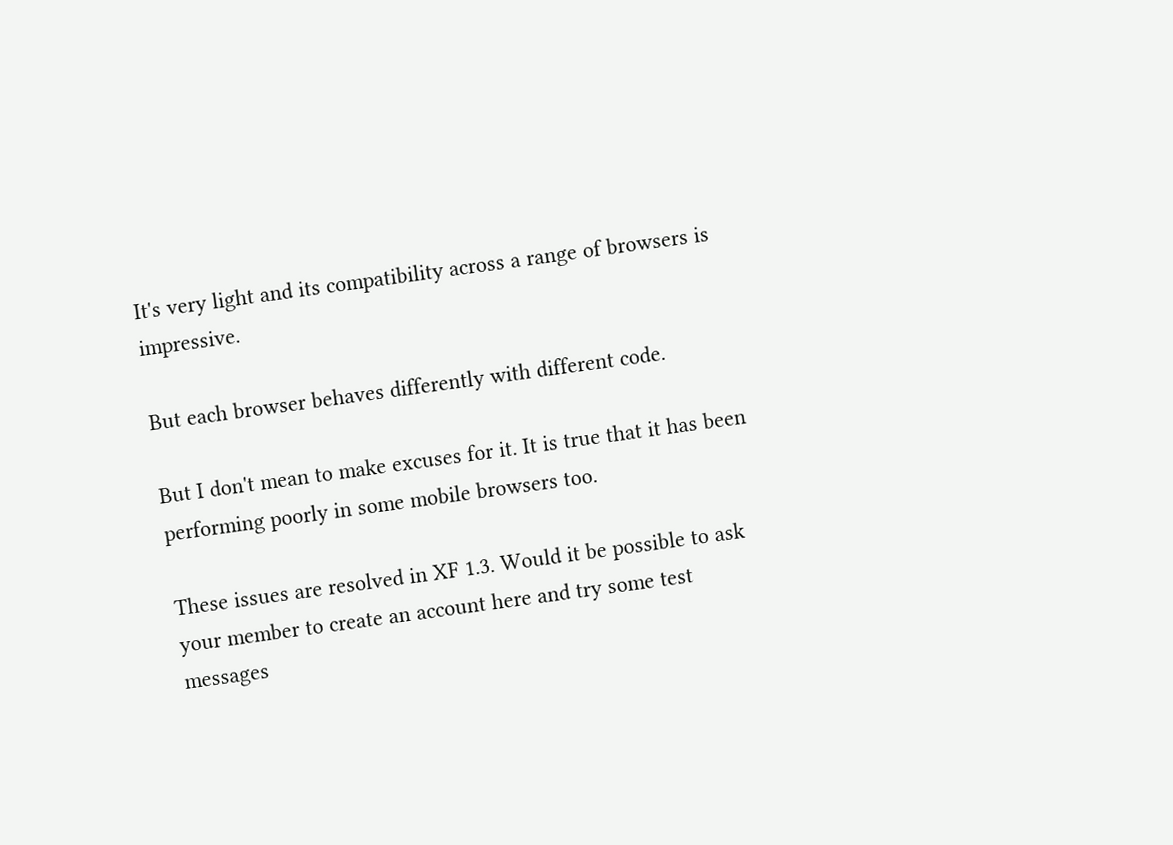It's very light and its compatibility across a range of browsers is impressive.

But each browser behaves differently with different code.

But I don't mean to make excuses for it. It is true that it has been performing poorly in some mobile browsers too.

These issues are resolved in XF 1.3. Would it be possible to ask your member to create an account here and try some test messages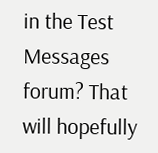in the Test Messages forum? That will hopefully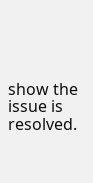show the issue is resolved.